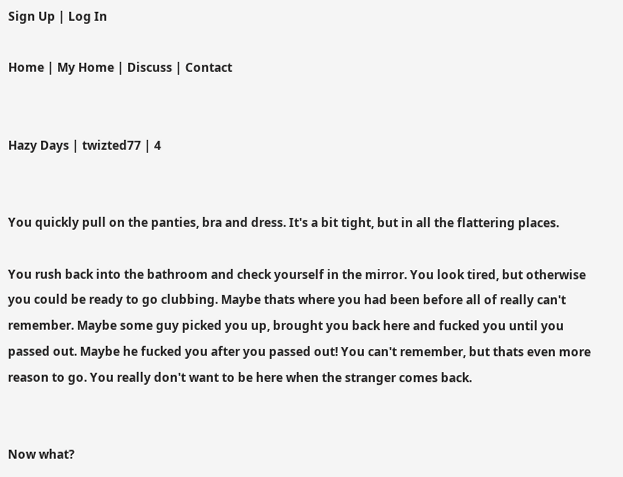Sign Up | Log In

Home | My Home | Discuss | Contact


Hazy Days | twizted77 | 4


You quickly pull on the panties, bra and dress. It's a bit tight, but in all the flattering places.

You rush back into the bathroom and check yourself in the mirror. You look tired, but otherwise you could be ready to go clubbing. Maybe thats where you had been before all of really can't remember. Maybe some guy picked you up, brought you back here and fucked you until you passed out. Maybe he fucked you after you passed out! You can't remember, but thats even more reason to go. You really don't want to be here when the stranger comes back.


Now what?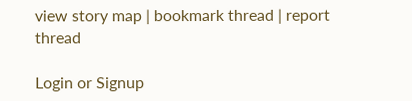view story map | bookmark thread | report thread

Login or Signup